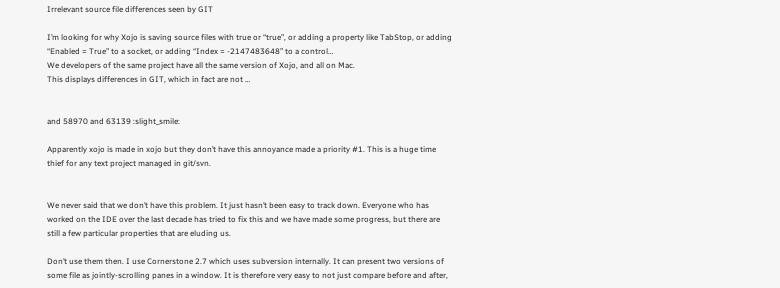Irrelevant source file differences seen by GIT

I’m looking for why Xojo is saving source files with true or “true”, or adding a property like TabStop, or adding “Enabled = True” to a socket, or adding “Index = -2147483648” to a control…
We developers of the same project have all the same version of Xojo, and all on Mac.
This displays differences in GIT, which in fact are not …


and 58970 and 63139 :slight_smile:

Apparently xojo is made in xojo but they don’t have this annoyance made a priority #1. This is a huge time thief for any text project managed in git/svn.


We never said that we don’t have this problem. It just hasn’t been easy to track down. Everyone who has worked on the IDE over the last decade has tried to fix this and we have made some progress, but there are still a few particular properties that are eluding us.

Don’t use them then. I use Cornerstone 2.7 which uses subversion internally. It can present two versions of some file as jointly-scrolling panes in a window. It is therefore very easy to not just compare before and after,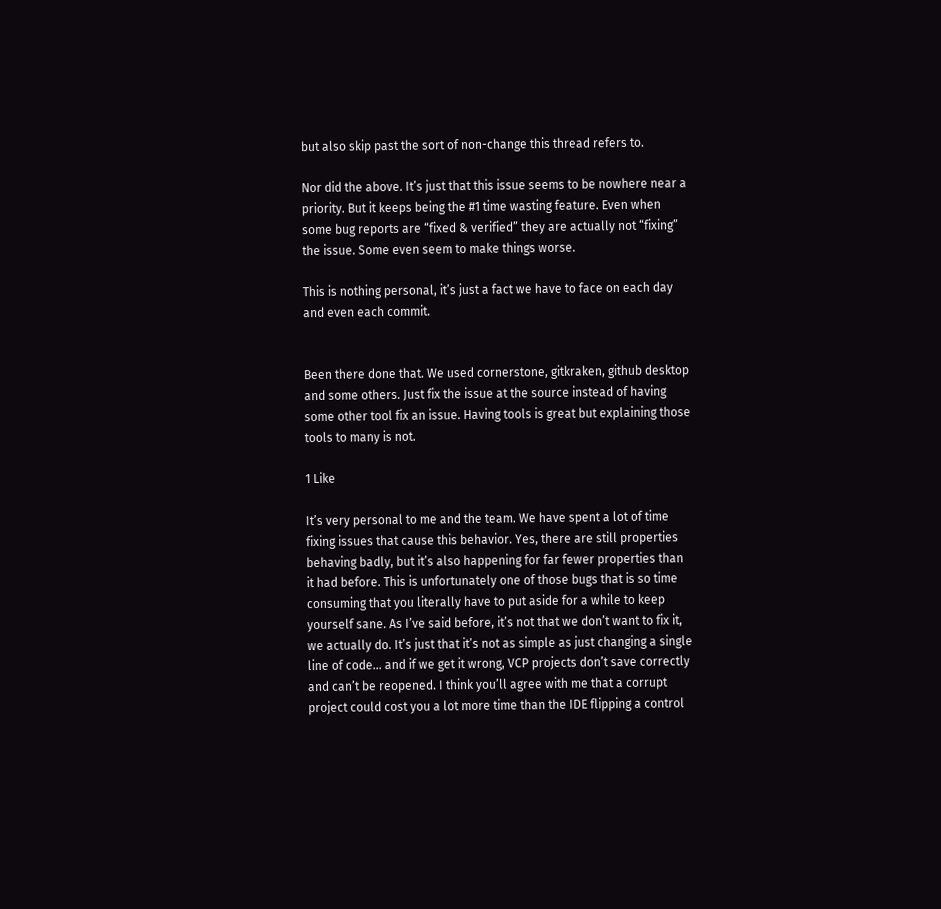but also skip past the sort of non-change this thread refers to.

Nor did the above. It’s just that this issue seems to be nowhere near a priority. But it keeps being the #1 time wasting feature. Even when some bug reports are “fixed & verified” they are actually not “fixing” the issue. Some even seem to make things worse.

This is nothing personal, it’s just a fact we have to face on each day and even each commit.


Been there done that. We used cornerstone, gitkraken, github desktop and some others. Just fix the issue at the source instead of having some other tool fix an issue. Having tools is great but explaining those tools to many is not.

1 Like

It’s very personal to me and the team. We have spent a lot of time fixing issues that cause this behavior. Yes, there are still properties behaving badly, but it’s also happening for far fewer properties than it had before. This is unfortunately one of those bugs that is so time consuming that you literally have to put aside for a while to keep yourself sane. As I’ve said before, it’s not that we don’t want to fix it, we actually do. It’s just that it’s not as simple as just changing a single line of code… and if we get it wrong, VCP projects don’t save correctly and can’t be reopened. I think you’ll agree with me that a corrupt project could cost you a lot more time than the IDE flipping a control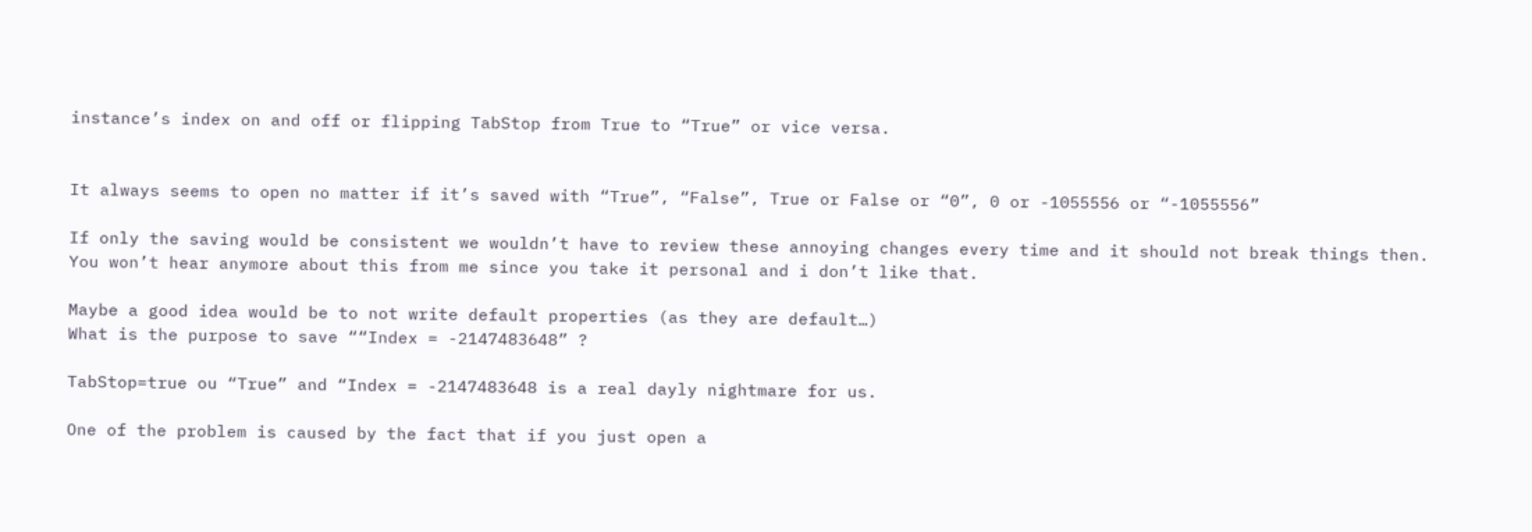instance’s index on and off or flipping TabStop from True to “True” or vice versa.


It always seems to open no matter if it’s saved with “True”, “False”, True or False or “0”, 0 or -1055556 or “-1055556”

If only the saving would be consistent we wouldn’t have to review these annoying changes every time and it should not break things then.
You won’t hear anymore about this from me since you take it personal and i don’t like that.

Maybe a good idea would be to not write default properties (as they are default…)
What is the purpose to save ““Index = -2147483648” ?

TabStop=true ou “True” and “Index = -2147483648 is a real dayly nightmare for us.

One of the problem is caused by the fact that if you just open a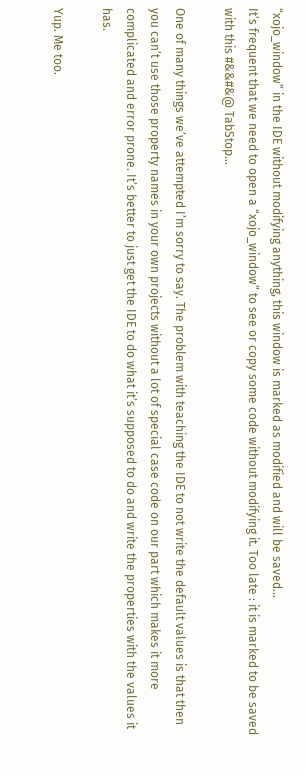“xojo_window” in the IDE without modifying anything, this window is marked as modified and will be saved…
It’s frequent that we need to open a “xojo_window” to see or copy some code without modifying it. Too late : it is marked to be saved with this #&&#&@ TabStop…

One of many things we’ve attempted I’m sorry to say. The problem with teaching the IDE to not write the default values is that then you can’t use those property names in your own projects without a lot of special case code on our part which makes it more complicated and error prone. It’s better to just get the IDE to do what it’s supposed to do and write the properties with the values it has.

Yup. Me too.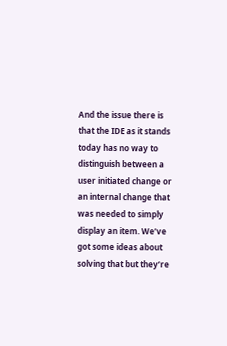And the issue there is that the IDE as it stands today has no way to distinguish between a user initiated change or an internal change that was needed to simply display an item. We’ve got some ideas about solving that but they’re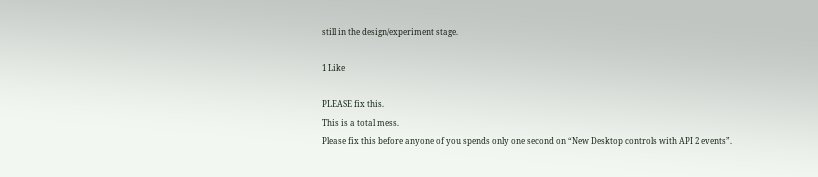still in the design/experiment stage.

1 Like

PLEASE fix this.
This is a total mess.
Please fix this before anyone of you spends only one second on “New Desktop controls with API 2 events”.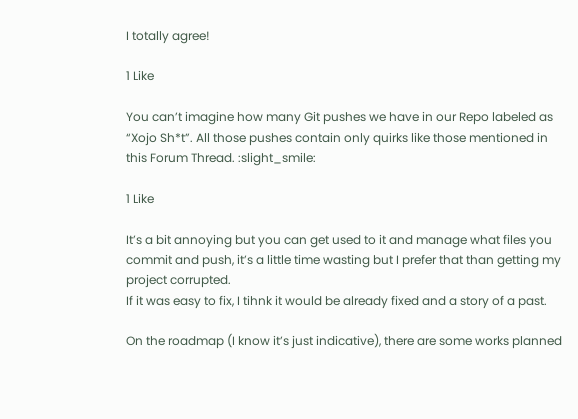I totally agree!

1 Like

You can’t imagine how many Git pushes we have in our Repo labeled as “Xojo Sh*t”. All those pushes contain only quirks like those mentioned in this Forum Thread. :slight_smile:

1 Like

It’s a bit annoying but you can get used to it and manage what files you commit and push, it’s a little time wasting but I prefer that than getting my project corrupted.
If it was easy to fix, I tihnk it would be already fixed and a story of a past.

On the roadmap (I know it’s just indicative), there are some works planned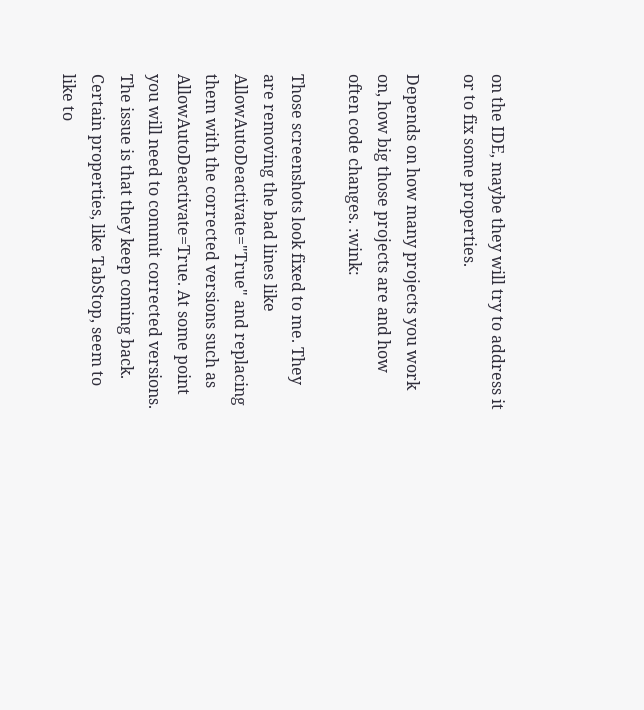on the IDE, maybe they will try to address it or to fix some properties.

Depends on how many projects you work on, how big those projects are and how often code changes. :wink:

Those screenshots look fixed to me. They are removing the bad lines like AllowAutoDeactivate="True" and replacing them with the corrected versions such as AllowAutoDeactivate=True. At some point you will need to commit corrected versions. The issue is that they keep coming back. Certain properties, like TabStop, seem to like to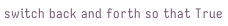switch back and forth so that True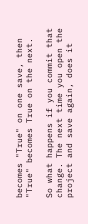becomes "True" on one save, then "True" becomes True on the next.

So what happens if you commit that change. The next time you open the project and save again, does it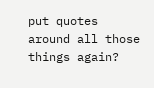put quotes around all those things again?